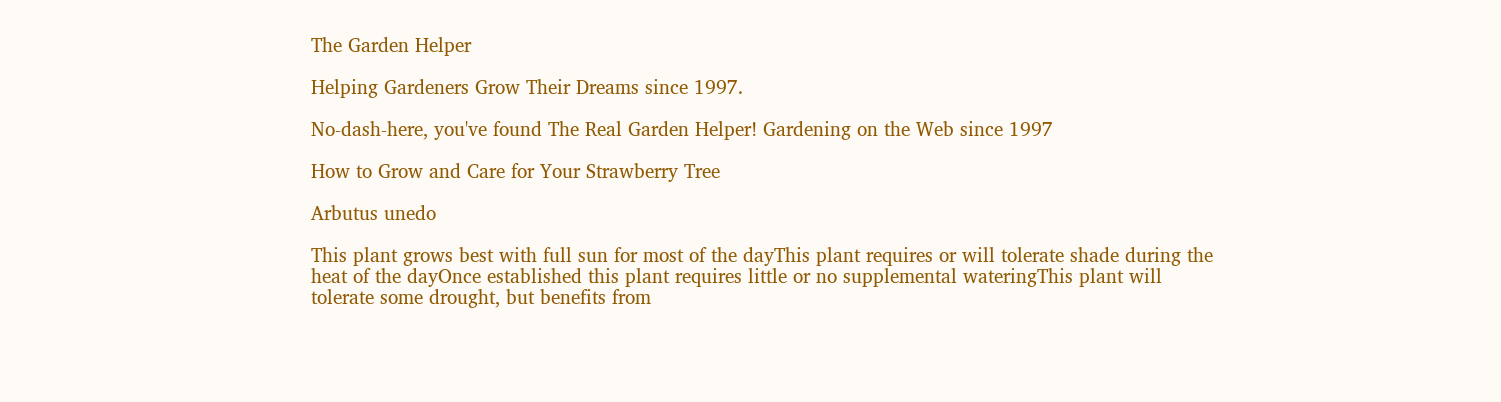The Garden Helper

Helping Gardeners Grow Their Dreams since 1997.

No-dash-here, you've found The Real Garden Helper! Gardening on the Web since 1997

How to Grow and Care for Your Strawberry Tree

Arbutus unedo

This plant grows best with full sun for most of the dayThis plant requires or will tolerate shade during the heat of the dayOnce established this plant requires little or no supplemental wateringThis plant will tolerate some drought, but benefits from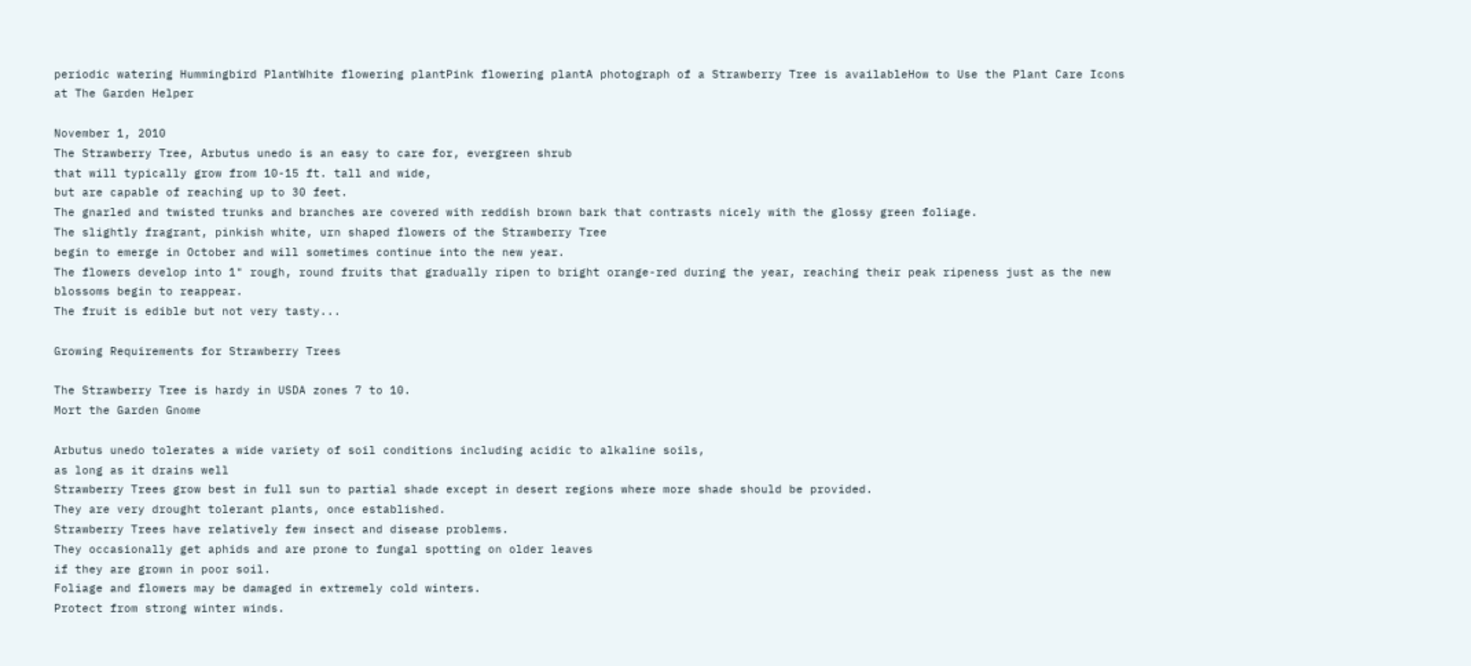periodic watering Hummingbird PlantWhite flowering plantPink flowering plantA photograph of a Strawberry Tree is availableHow to Use the Plant Care Icons at The Garden Helper

November 1, 2010
The Strawberry Tree, Arbutus unedo is an easy to care for, evergreen shrub
that will typically grow from 10-15 ft. tall and wide,
but are capable of reaching up to 30 feet.
The gnarled and twisted trunks and branches are covered with reddish brown bark that contrasts nicely with the glossy green foliage.
The slightly fragrant, pinkish white, urn shaped flowers of the Strawberry Tree
begin to emerge in October and will sometimes continue into the new year.
The flowers develop into 1" rough, round fruits that gradually ripen to bright orange-red during the year, reaching their peak ripeness just as the new blossoms begin to reappear.
The fruit is edible but not very tasty...

Growing Requirements for Strawberry Trees

The Strawberry Tree is hardy in USDA zones 7 to 10.
Mort the Garden Gnome

Arbutus unedo tolerates a wide variety of soil conditions including acidic to alkaline soils,
as long as it drains well
Strawberry Trees grow best in full sun to partial shade except in desert regions where more shade should be provided.
They are very drought tolerant plants, once established.
Strawberry Trees have relatively few insect and disease problems.
They occasionally get aphids and are prone to fungal spotting on older leaves
if they are grown in poor soil.
Foliage and flowers may be damaged in extremely cold winters.
Protect from strong winter winds.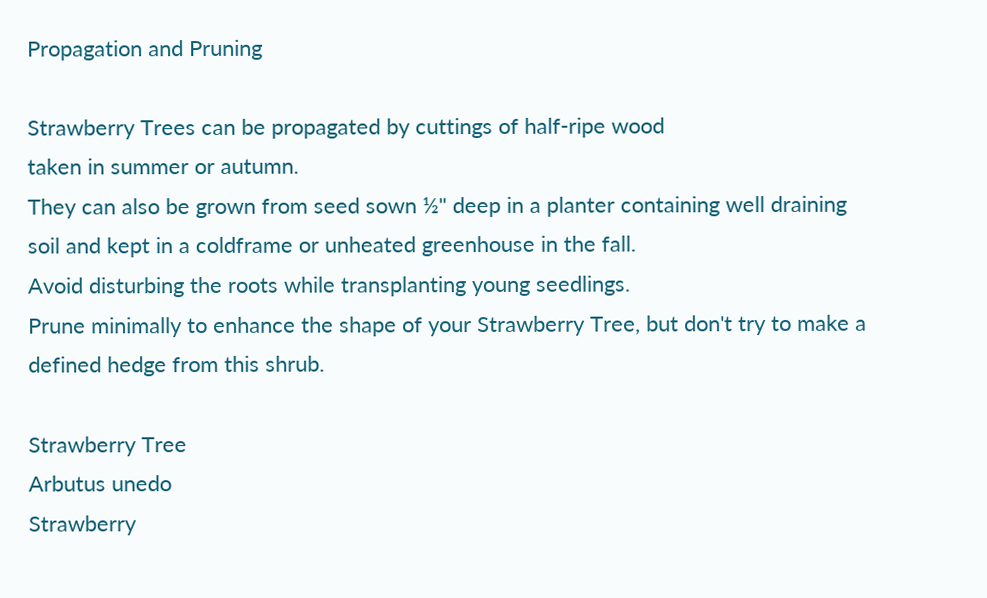Propagation and Pruning

Strawberry Trees can be propagated by cuttings of half-ripe wood
taken in summer or autumn.
They can also be grown from seed sown ½" deep in a planter containing well draining soil and kept in a coldframe or unheated greenhouse in the fall.
Avoid disturbing the roots while transplanting young seedlings.
Prune minimally to enhance the shape of your Strawberry Tree, but don't try to make a defined hedge from this shrub.

Strawberry Tree
Arbutus unedo
Strawberry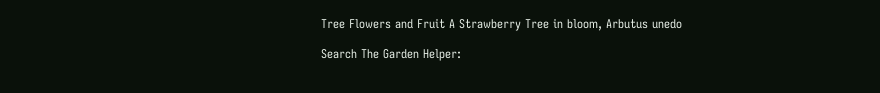Tree Flowers and Fruit A Strawberry Tree in bloom, Arbutus unedo

Search The Garden Helper: